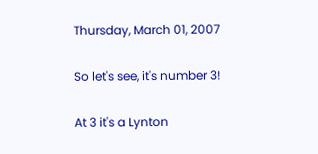Thursday, March 01, 2007

So let's see, it's number 3!

At 3 it's a Lynton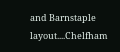and Barnstaple layout....Chelfham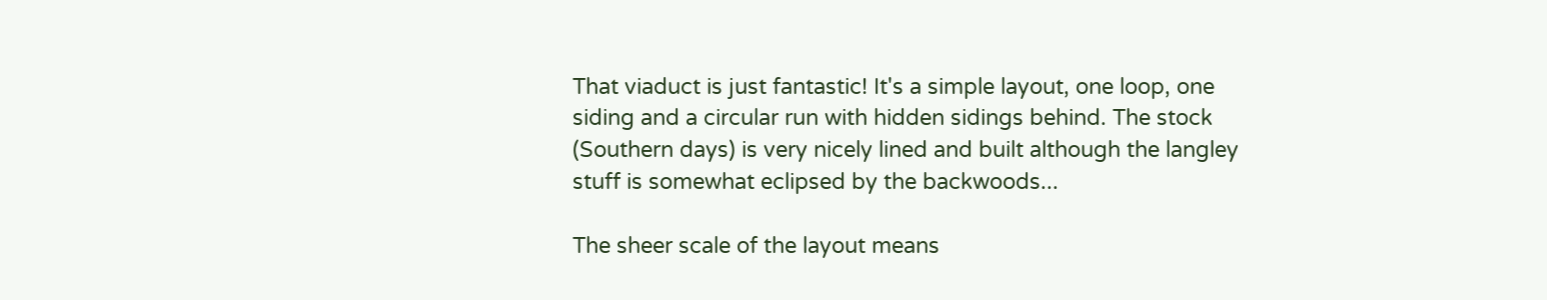That viaduct is just fantastic! It's a simple layout, one loop, one siding and a circular run with hidden sidings behind. The stock (Southern days) is very nicely lined and built although the langley stuff is somewhat eclipsed by the backwoods...

The sheer scale of the layout means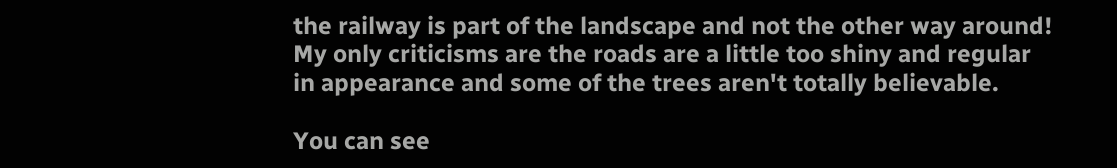the railway is part of the landscape and not the other way around! My only criticisms are the roads are a little too shiny and regular in appearance and some of the trees aren't totally believable.

You can see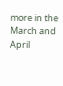more in the March and April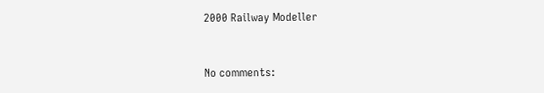2000 Railway Modeller


No comments: